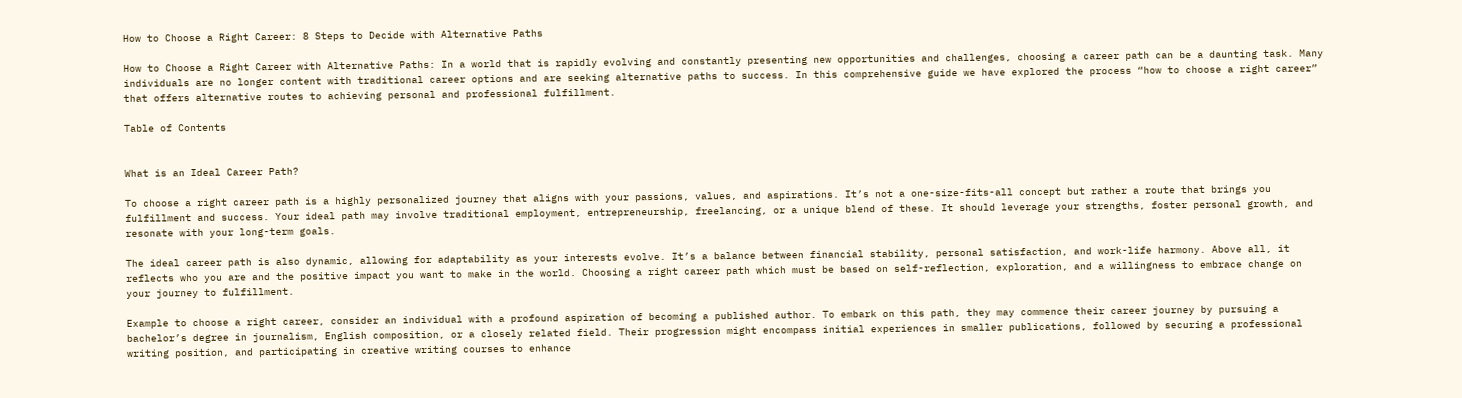How to Choose a Right Career: 8 Steps to Decide with Alternative Paths

How to Choose a Right Career with Alternative Paths: In a world that is rapidly evolving and constantly presenting new opportunities and challenges, choosing a career path can be a daunting task. Many individuals are no longer content with traditional career options and are seeking alternative paths to success. In this comprehensive guide we have explored the process “how to choose a right career” that offers alternative routes to achieving personal and professional fulfillment.

Table of Contents


What is an Ideal Career Path?

To choose a right career path is a highly personalized journey that aligns with your passions, values, and aspirations. It’s not a one-size-fits-all concept but rather a route that brings you fulfillment and success. Your ideal path may involve traditional employment, entrepreneurship, freelancing, or a unique blend of these. It should leverage your strengths, foster personal growth, and resonate with your long-term goals.

The ideal career path is also dynamic, allowing for adaptability as your interests evolve. It’s a balance between financial stability, personal satisfaction, and work-life harmony. Above all, it reflects who you are and the positive impact you want to make in the world. Choosing a right career path which must be based on self-reflection, exploration, and a willingness to embrace change on your journey to fulfillment.

Example to choose a right career, consider an individual with a profound aspiration of becoming a published author. To embark on this path, they may commence their career journey by pursuing a bachelor’s degree in journalism, English composition, or a closely related field. Their progression might encompass initial experiences in smaller publications, followed by securing a professional writing position, and participating in creative writing courses to enhance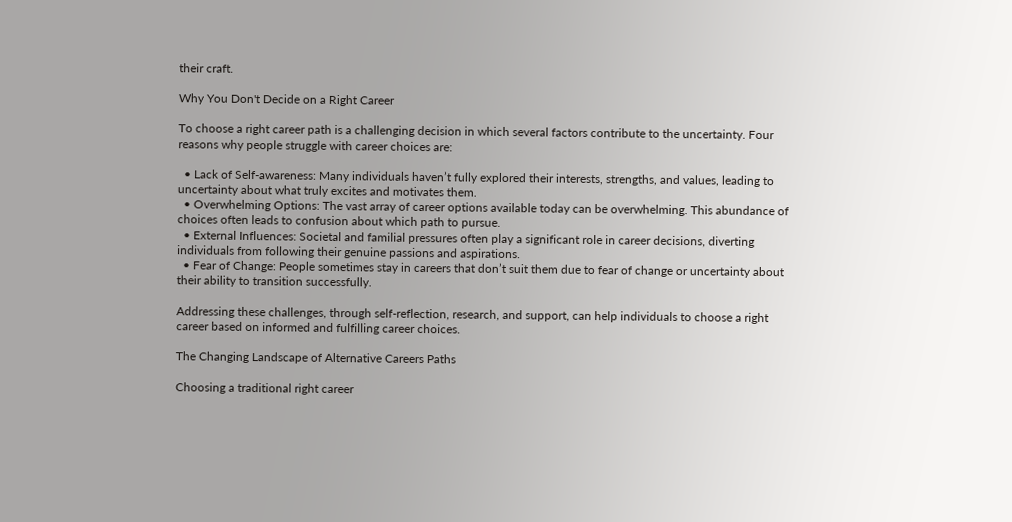their craft.

Why You Don't Decide on a Right Career

To choose a right career path is a challenging decision in which several factors contribute to the uncertainty. Four reasons why people struggle with career choices are:

  • Lack of Self-awareness: Many individuals haven’t fully explored their interests, strengths, and values, leading to uncertainty about what truly excites and motivates them.
  • Overwhelming Options: The vast array of career options available today can be overwhelming. This abundance of choices often leads to confusion about which path to pursue.
  • External Influences: Societal and familial pressures often play a significant role in career decisions, diverting individuals from following their genuine passions and aspirations.
  • Fear of Change: People sometimes stay in careers that don’t suit them due to fear of change or uncertainty about their ability to transition successfully.

Addressing these challenges, through self-reflection, research, and support, can help individuals to choose a right career based on informed and fulfilling career choices.

The Changing Landscape of Alternative Careers Paths

Choosing a traditional right career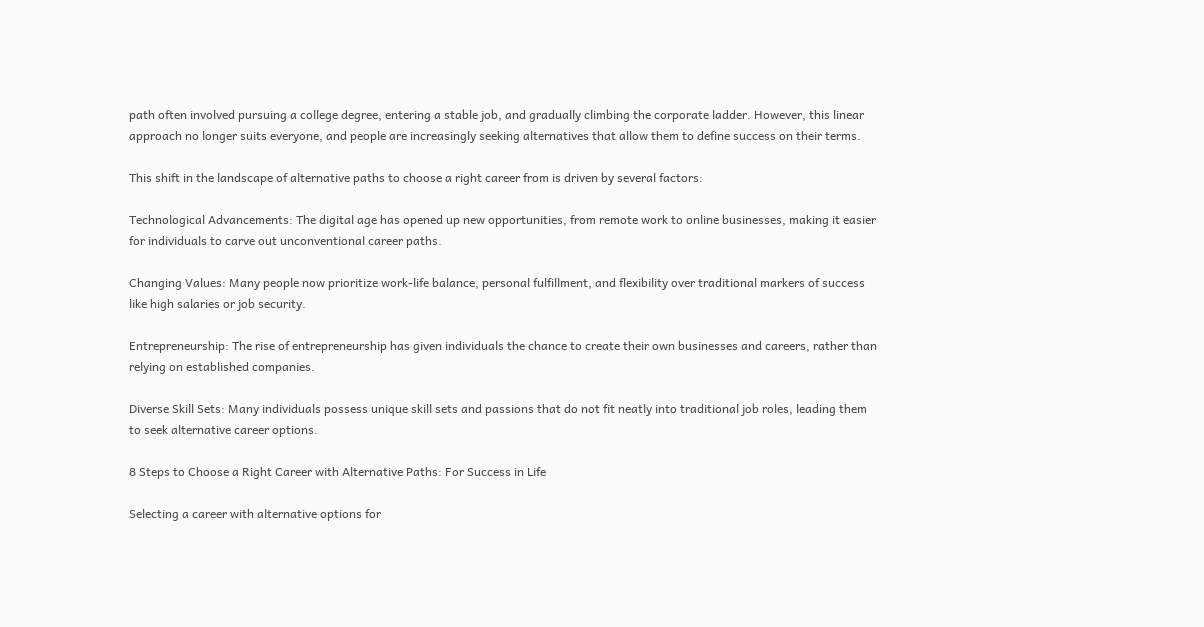path often involved pursuing a college degree, entering a stable job, and gradually climbing the corporate ladder. However, this linear approach no longer suits everyone, and people are increasingly seeking alternatives that allow them to define success on their terms.

This shift in the landscape of alternative paths to choose a right career from is driven by several factors:

Technological Advancements: The digital age has opened up new opportunities, from remote work to online businesses, making it easier for individuals to carve out unconventional career paths.

Changing Values: Many people now prioritize work-life balance, personal fulfillment, and flexibility over traditional markers of success like high salaries or job security.

Entrepreneurship: The rise of entrepreneurship has given individuals the chance to create their own businesses and careers, rather than relying on established companies.

Diverse Skill Sets: Many individuals possess unique skill sets and passions that do not fit neatly into traditional job roles, leading them to seek alternative career options.

8 Steps to Choose a Right Career with Alternative Paths: For Success in Life

Selecting a career with alternative options for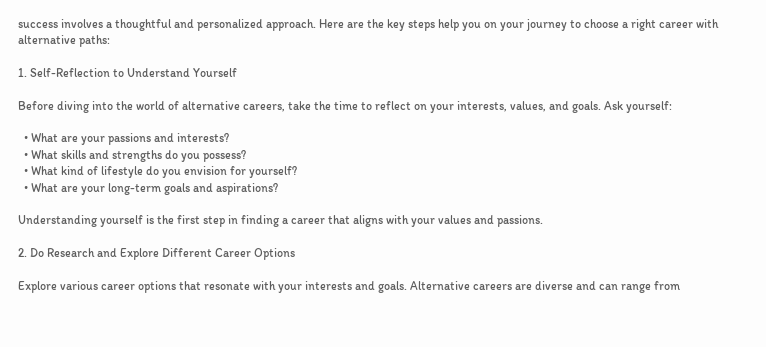success involves a thoughtful and personalized approach. Here are the key steps help you on your journey to choose a right career with alternative paths:

1. Self-Reflection to Understand Yourself

Before diving into the world of alternative careers, take the time to reflect on your interests, values, and goals. Ask yourself:

  • What are your passions and interests?
  • What skills and strengths do you possess?
  • What kind of lifestyle do you envision for yourself?
  • What are your long-term goals and aspirations?

Understanding yourself is the first step in finding a career that aligns with your values and passions.

2. Do Research and Explore Different Career Options

Explore various career options that resonate with your interests and goals. Alternative careers are diverse and can range from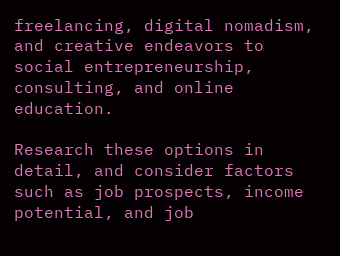freelancing, digital nomadism, and creative endeavors to social entrepreneurship, consulting, and online education.

Research these options in detail, and consider factors such as job prospects, income potential, and job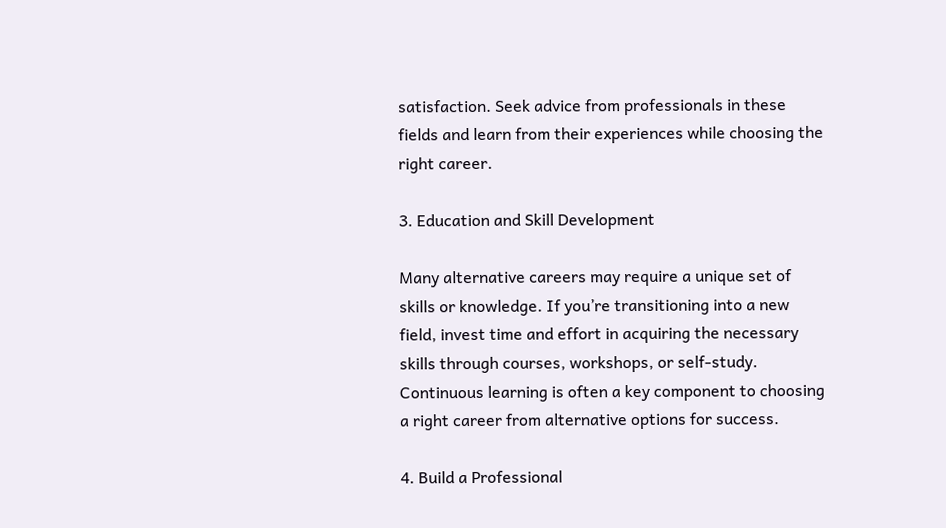satisfaction. Seek advice from professionals in these fields and learn from their experiences while choosing the right career.

3. Education and Skill Development

Many alternative careers may require a unique set of skills or knowledge. If you’re transitioning into a new field, invest time and effort in acquiring the necessary skills through courses, workshops, or self-study. Continuous learning is often a key component to choosing a right career from alternative options for success.

4. Build a Professional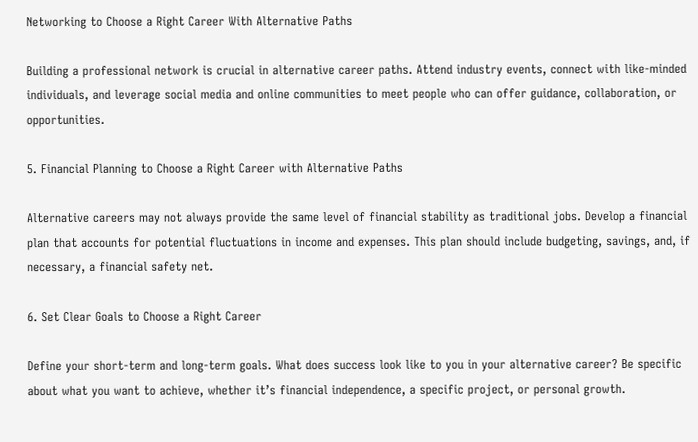Networking to Choose a Right Career With Alternative Paths

Building a professional network is crucial in alternative career paths. Attend industry events, connect with like-minded individuals, and leverage social media and online communities to meet people who can offer guidance, collaboration, or opportunities.

5. Financial Planning to Choose a Right Career with Alternative Paths

Alternative careers may not always provide the same level of financial stability as traditional jobs. Develop a financial plan that accounts for potential fluctuations in income and expenses. This plan should include budgeting, savings, and, if necessary, a financial safety net.

6. Set Clear Goals to Choose a Right Career

Define your short-term and long-term goals. What does success look like to you in your alternative career? Be specific about what you want to achieve, whether it’s financial independence, a specific project, or personal growth.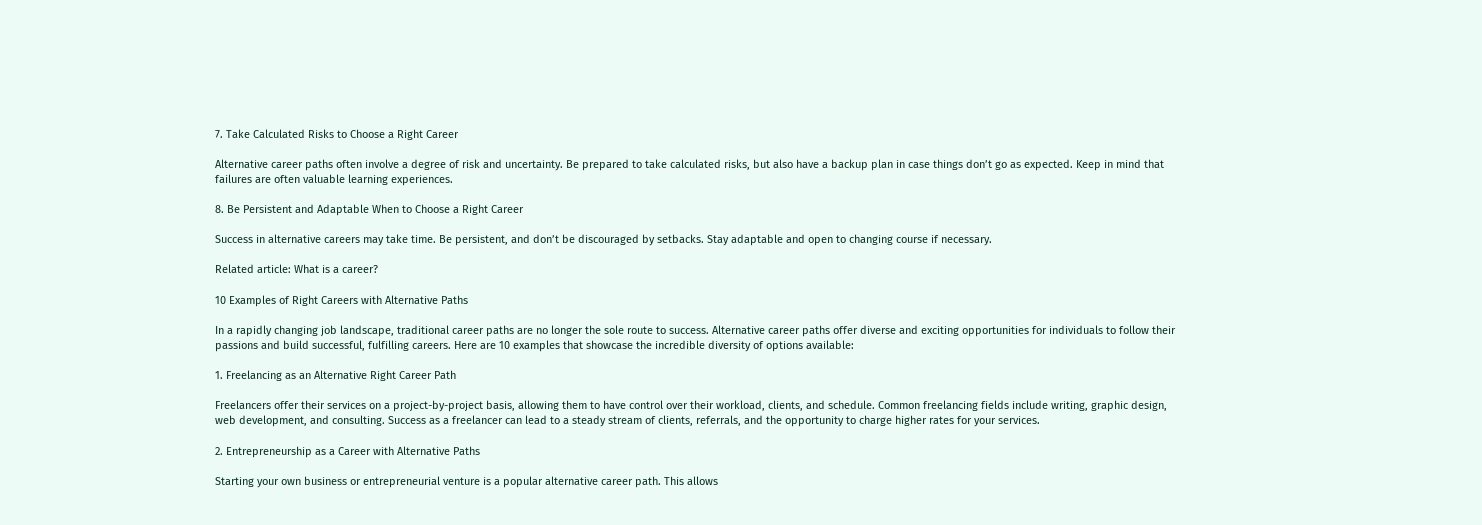7. Take Calculated Risks to Choose a Right Career

Alternative career paths often involve a degree of risk and uncertainty. Be prepared to take calculated risks, but also have a backup plan in case things don’t go as expected. Keep in mind that failures are often valuable learning experiences.

8. Be Persistent and Adaptable When to Choose a Right Career

Success in alternative careers may take time. Be persistent, and don’t be discouraged by setbacks. Stay adaptable and open to changing course if necessary.

Related article: What is a career?

10 Examples of Right Careers with Alternative Paths

In a rapidly changing job landscape, traditional career paths are no longer the sole route to success. Alternative career paths offer diverse and exciting opportunities for individuals to follow their passions and build successful, fulfilling careers. Here are 10 examples that showcase the incredible diversity of options available:

1. Freelancing as an Alternative Right Career Path

Freelancers offer their services on a project-by-project basis, allowing them to have control over their workload, clients, and schedule. Common freelancing fields include writing, graphic design, web development, and consulting. Success as a freelancer can lead to a steady stream of clients, referrals, and the opportunity to charge higher rates for your services.

2. Entrepreneurship as a Career with Alternative Paths

Starting your own business or entrepreneurial venture is a popular alternative career path. This allows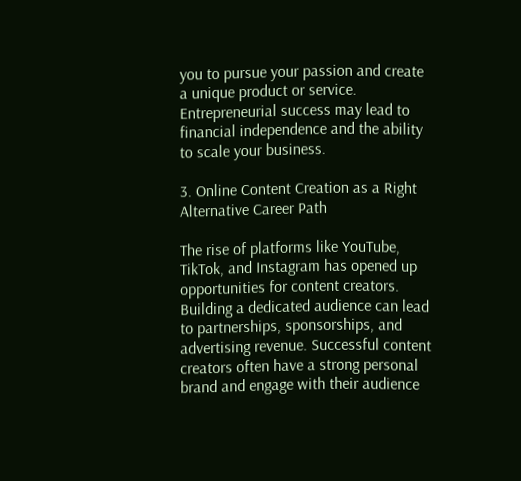you to pursue your passion and create a unique product or service. Entrepreneurial success may lead to financial independence and the ability to scale your business.

3. Online Content Creation as a Right Alternative Career Path

The rise of platforms like YouTube, TikTok, and Instagram has opened up opportunities for content creators. Building a dedicated audience can lead to partnerships, sponsorships, and advertising revenue. Successful content creators often have a strong personal brand and engage with their audience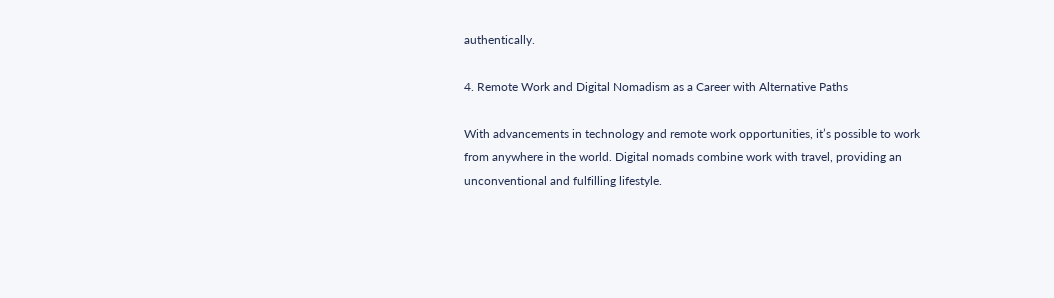authentically.

4. Remote Work and Digital Nomadism as a Career with Alternative Paths

With advancements in technology and remote work opportunities, it’s possible to work from anywhere in the world. Digital nomads combine work with travel, providing an unconventional and fulfilling lifestyle.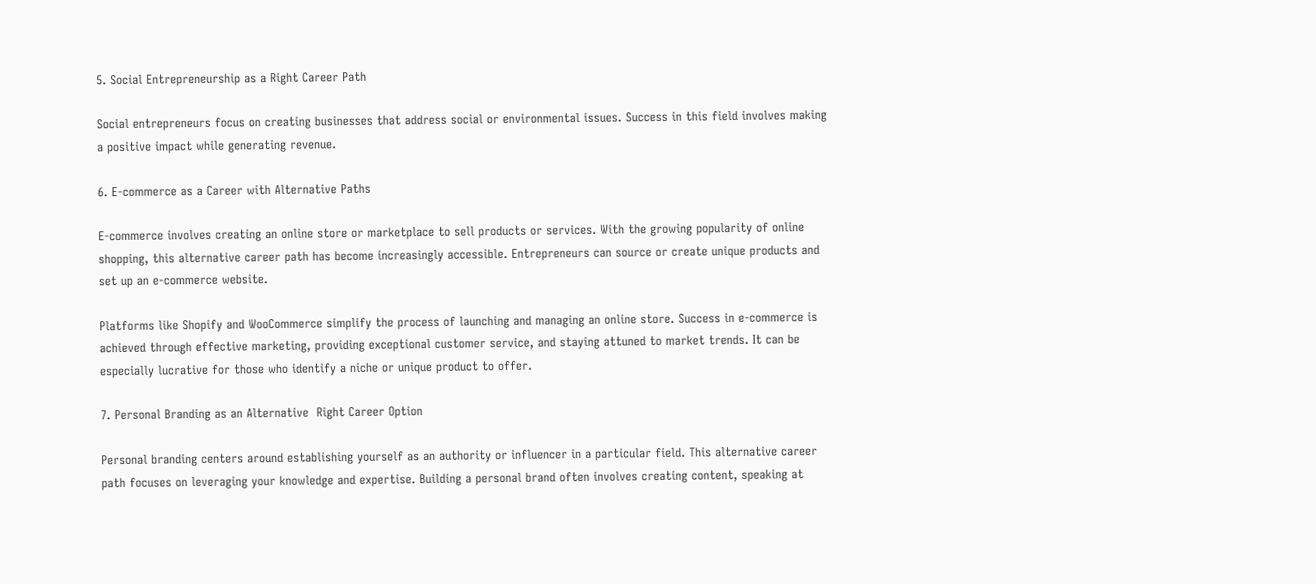5. Social Entrepreneurship as a Right Career Path

Social entrepreneurs focus on creating businesses that address social or environmental issues. Success in this field involves making a positive impact while generating revenue.

6. E-commerce as a Career with Alternative Paths

E-commerce involves creating an online store or marketplace to sell products or services. With the growing popularity of online shopping, this alternative career path has become increasingly accessible. Entrepreneurs can source or create unique products and set up an e-commerce website.

Platforms like Shopify and WooCommerce simplify the process of launching and managing an online store. Success in e-commerce is achieved through effective marketing, providing exceptional customer service, and staying attuned to market trends. It can be especially lucrative for those who identify a niche or unique product to offer.

7. Personal Branding as an Alternative  Right Career Option

Personal branding centers around establishing yourself as an authority or influencer in a particular field. This alternative career path focuses on leveraging your knowledge and expertise. Building a personal brand often involves creating content, speaking at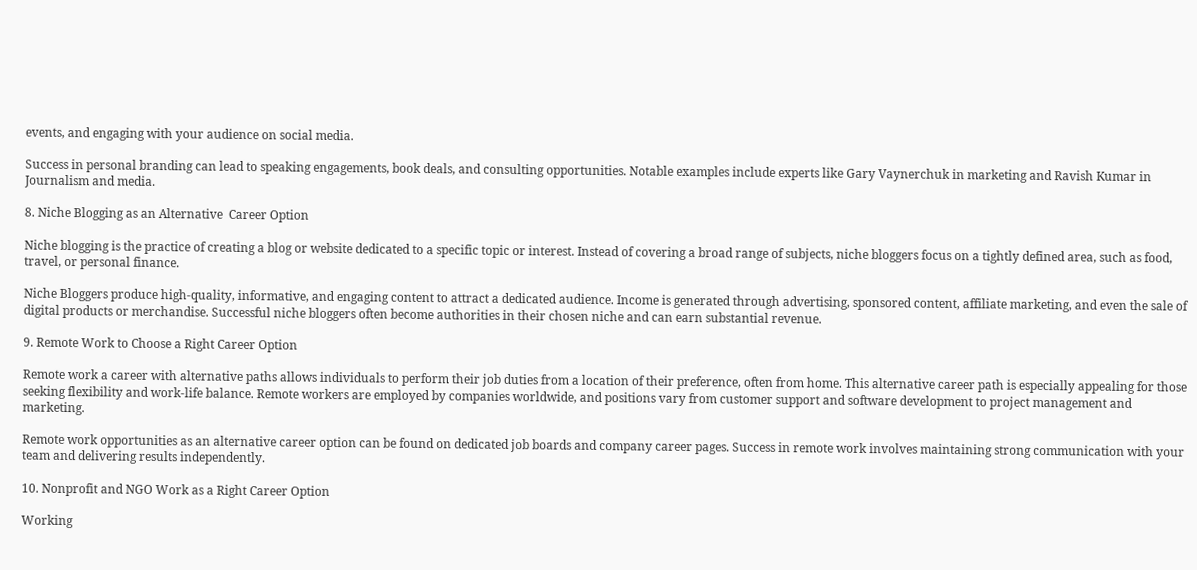events, and engaging with your audience on social media.

Success in personal branding can lead to speaking engagements, book deals, and consulting opportunities. Notable examples include experts like Gary Vaynerchuk in marketing and Ravish Kumar in Journalism and media.

8. Niche Blogging as an Alternative  Career Option

Niche blogging is the practice of creating a blog or website dedicated to a specific topic or interest. Instead of covering a broad range of subjects, niche bloggers focus on a tightly defined area, such as food, travel, or personal finance.

Niche Bloggers produce high-quality, informative, and engaging content to attract a dedicated audience. Income is generated through advertising, sponsored content, affiliate marketing, and even the sale of digital products or merchandise. Successful niche bloggers often become authorities in their chosen niche and can earn substantial revenue.

9. Remote Work to Choose a Right Career Option

Remote work a career with alternative paths allows individuals to perform their job duties from a location of their preference, often from home. This alternative career path is especially appealing for those seeking flexibility and work-life balance. Remote workers are employed by companies worldwide, and positions vary from customer support and software development to project management and marketing.

Remote work opportunities as an alternative career option can be found on dedicated job boards and company career pages. Success in remote work involves maintaining strong communication with your team and delivering results independently.

10. Nonprofit and NGO Work as a Right Career Option

Working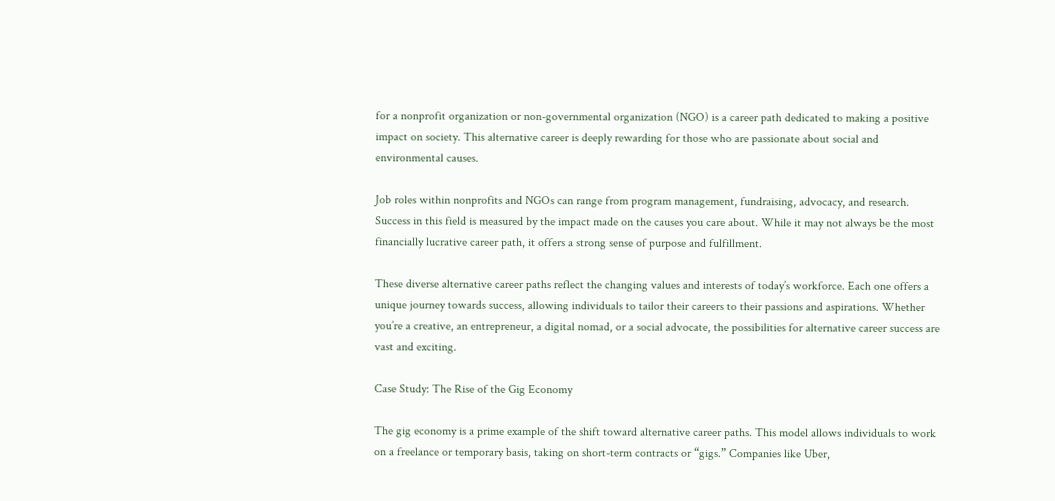for a nonprofit organization or non-governmental organization (NGO) is a career path dedicated to making a positive impact on society. This alternative career is deeply rewarding for those who are passionate about social and environmental causes.

Job roles within nonprofits and NGOs can range from program management, fundraising, advocacy, and research. Success in this field is measured by the impact made on the causes you care about. While it may not always be the most financially lucrative career path, it offers a strong sense of purpose and fulfillment.

These diverse alternative career paths reflect the changing values and interests of today’s workforce. Each one offers a unique journey towards success, allowing individuals to tailor their careers to their passions and aspirations. Whether you’re a creative, an entrepreneur, a digital nomad, or a social advocate, the possibilities for alternative career success are vast and exciting.

Case Study: The Rise of the Gig Economy

The gig economy is a prime example of the shift toward alternative career paths. This model allows individuals to work on a freelance or temporary basis, taking on short-term contracts or “gigs.” Companies like Uber,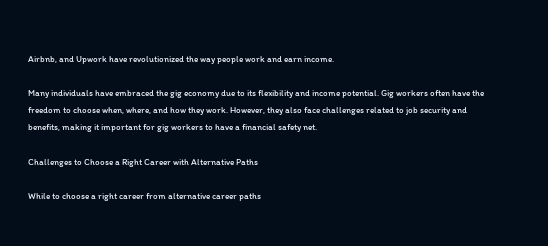Airbnb, and Upwork have revolutionized the way people work and earn income.

Many individuals have embraced the gig economy due to its flexibility and income potential. Gig workers often have the freedom to choose when, where, and how they work. However, they also face challenges related to job security and benefits, making it important for gig workers to have a financial safety net.

Challenges to Choose a Right Career with Alternative Paths

While to choose a right career from alternative career paths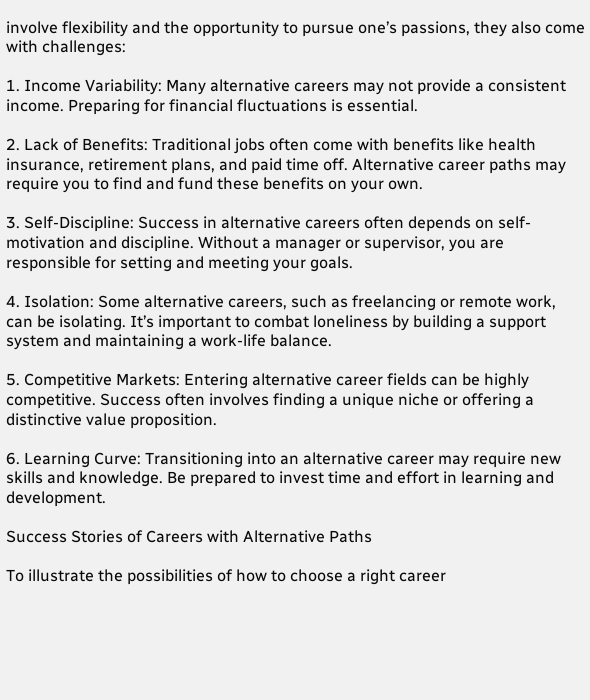involve flexibility and the opportunity to pursue one’s passions, they also come with challenges:

1. Income Variability: Many alternative careers may not provide a consistent income. Preparing for financial fluctuations is essential.

2. Lack of Benefits: Traditional jobs often come with benefits like health insurance, retirement plans, and paid time off. Alternative career paths may require you to find and fund these benefits on your own.

3. Self-Discipline: Success in alternative careers often depends on self-motivation and discipline. Without a manager or supervisor, you are responsible for setting and meeting your goals.

4. Isolation: Some alternative careers, such as freelancing or remote work, can be isolating. It’s important to combat loneliness by building a support system and maintaining a work-life balance.

5. Competitive Markets: Entering alternative career fields can be highly competitive. Success often involves finding a unique niche or offering a distinctive value proposition.

6. Learning Curve: Transitioning into an alternative career may require new skills and knowledge. Be prepared to invest time and effort in learning and development.

Success Stories of Careers with Alternative Paths

To illustrate the possibilities of how to choose a right career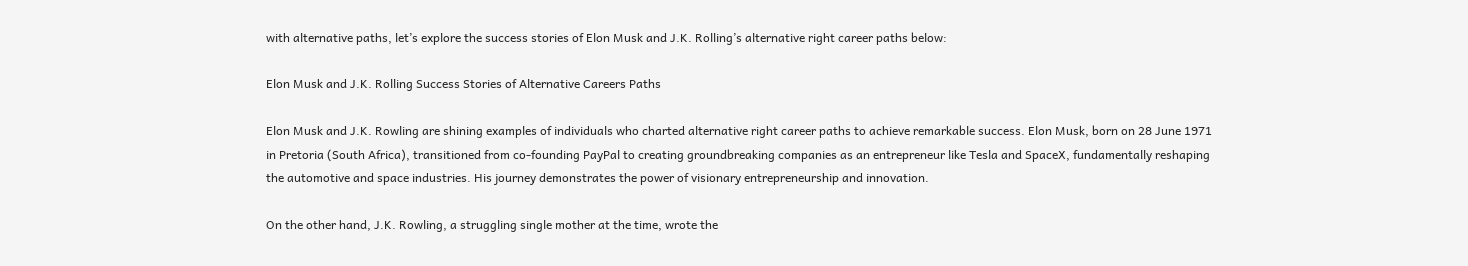with alternative paths, let’s explore the success stories of Elon Musk and J.K. Rolling’s alternative right career paths below:

Elon Musk and J.K. Rolling Success Stories of Alternative Careers Paths

Elon Musk and J.K. Rowling are shining examples of individuals who charted alternative right career paths to achieve remarkable success. Elon Musk, born on 28 June 1971 in Pretoria (South Africa), transitioned from co-founding PayPal to creating groundbreaking companies as an entrepreneur like Tesla and SpaceX, fundamentally reshaping the automotive and space industries. His journey demonstrates the power of visionary entrepreneurship and innovation.

On the other hand, J.K. Rowling, a struggling single mother at the time, wrote the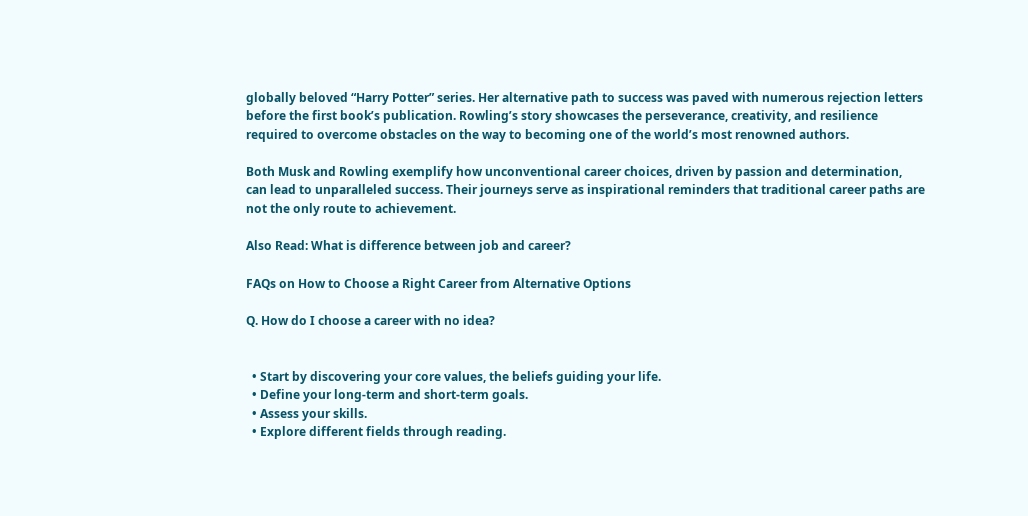globally beloved “Harry Potter” series. Her alternative path to success was paved with numerous rejection letters before the first book’s publication. Rowling’s story showcases the perseverance, creativity, and resilience required to overcome obstacles on the way to becoming one of the world’s most renowned authors.

Both Musk and Rowling exemplify how unconventional career choices, driven by passion and determination, can lead to unparalleled success. Their journeys serve as inspirational reminders that traditional career paths are not the only route to achievement.

Also Read: What is difference between job and career?

FAQs on How to Choose a Right Career from Alternative Options

Q. How do I choose a career with no idea?


  • Start by discovering your core values, the beliefs guiding your life.
  • Define your long-term and short-term goals.
  • Assess your skills.
  • Explore different fields through reading.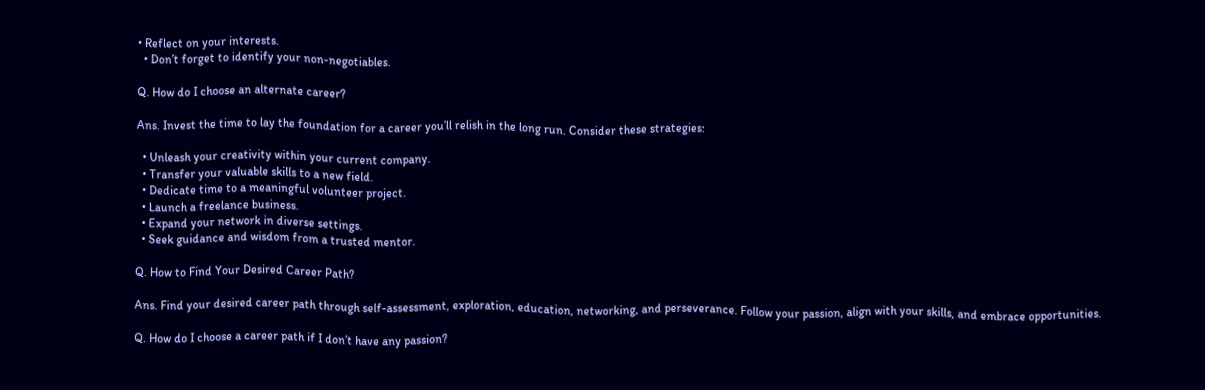• Reflect on your interests.
  • Don’t forget to identify your non-negotiables.

Q. How do I choose an alternate career?

Ans. Invest the time to lay the foundation for a career you’ll relish in the long run. Consider these strategies:

  • Unleash your creativity within your current company.
  • Transfer your valuable skills to a new field.
  • Dedicate time to a meaningful volunteer project.
  • Launch a freelance business.
  • Expand your network in diverse settings.
  • Seek guidance and wisdom from a trusted mentor.

Q. How to Find Your Desired Career Path?

Ans. Find your desired career path through self-assessment, exploration, education, networking, and perseverance. Follow your passion, align with your skills, and embrace opportunities.

Q. How do I choose a career path if I don’t have any passion?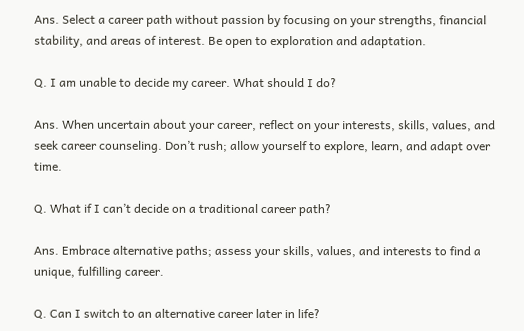Ans. Select a career path without passion by focusing on your strengths, financial stability, and areas of interest. Be open to exploration and adaptation.

Q. I am unable to decide my career. What should I do?

Ans. When uncertain about your career, reflect on your interests, skills, values, and seek career counseling. Don’t rush; allow yourself to explore, learn, and adapt over time.

Q. What if I can’t decide on a traditional career path?

Ans. Embrace alternative paths; assess your skills, values, and interests to find a unique, fulfilling career.

Q. Can I switch to an alternative career later in life?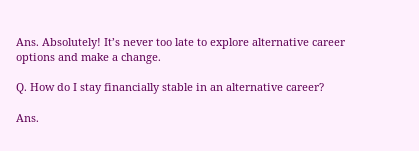Ans. Absolutely! It’s never too late to explore alternative career options and make a change.

Q. How do I stay financially stable in an alternative career?

Ans.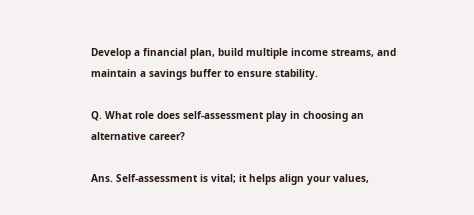Develop a financial plan, build multiple income streams, and maintain a savings buffer to ensure stability.

Q. What role does self-assessment play in choosing an alternative career?

Ans. Self-assessment is vital; it helps align your values,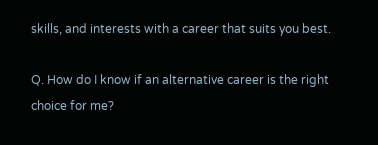skills, and interests with a career that suits you best.

Q. How do I know if an alternative career is the right choice for me?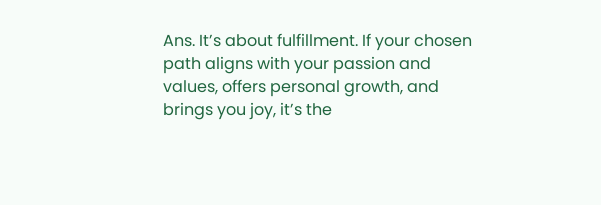Ans. It’s about fulfillment. If your chosen path aligns with your passion and values, offers personal growth, and brings you joy, it’s the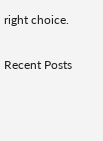right choice.

Recent Posts